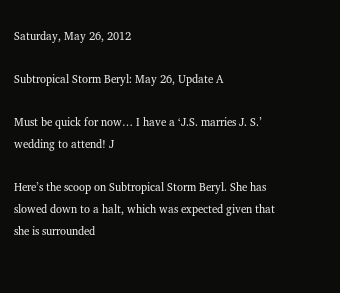Saturday, May 26, 2012

Subtropical Storm Beryl: May 26, Update A

Must be quick for now… I have a ‘J.S. marries J. S.’ wedding to attend! J

Here’s the scoop on Subtropical Storm Beryl. She has slowed down to a halt, which was expected given that she is surrounded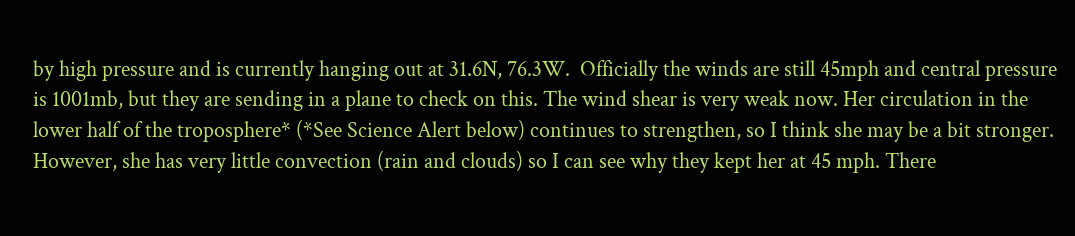by high pressure and is currently hanging out at 31.6N, 76.3W.  Officially the winds are still 45mph and central pressure is 1001mb, but they are sending in a plane to check on this. The wind shear is very weak now. Her circulation in the lower half of the troposphere* (*See Science Alert below) continues to strengthen, so I think she may be a bit stronger. However, she has very little convection (rain and clouds) so I can see why they kept her at 45 mph. There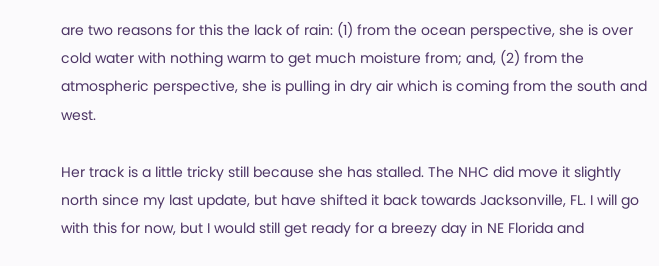are two reasons for this the lack of rain: (1) from the ocean perspective, she is over cold water with nothing warm to get much moisture from; and, (2) from the atmospheric perspective, she is pulling in dry air which is coming from the south and west.

Her track is a little tricky still because she has stalled. The NHC did move it slightly north since my last update, but have shifted it back towards Jacksonville, FL. I will go with this for now, but I would still get ready for a breezy day in NE Florida and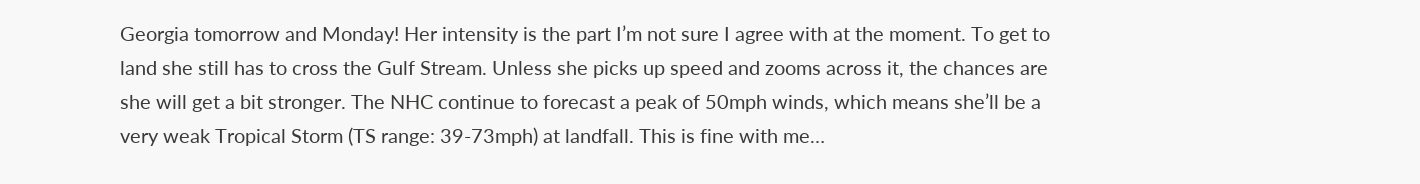Georgia tomorrow and Monday! Her intensity is the part I’m not sure I agree with at the moment. To get to land she still has to cross the Gulf Stream. Unless she picks up speed and zooms across it, the chances are she will get a bit stronger. The NHC continue to forecast a peak of 50mph winds, which means she’ll be a very weak Tropical Storm (TS range: 39-73mph) at landfall. This is fine with me…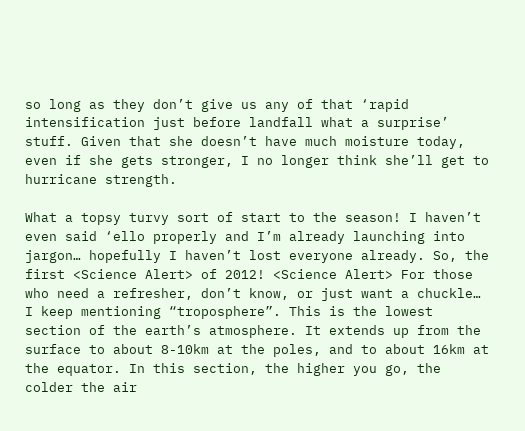so long as they don’t give us any of that ‘rapid intensification just before landfall what a surprise’ stuff. Given that she doesn’t have much moisture today, even if she gets stronger, I no longer think she’ll get to hurricane strength.

What a topsy turvy sort of start to the season! I haven’t even said ‘ello properly and I’m already launching into jargon… hopefully I haven’t lost everyone already. So, the first <Science Alert> of 2012! <Science Alert> For those who need a refresher, don’t know, or just want a chuckle… I keep mentioning “troposphere”. This is the lowest section of the earth’s atmosphere. It extends up from the surface to about 8-10km at the poles, and to about 16km at the equator. In this section, the higher you go, the colder the air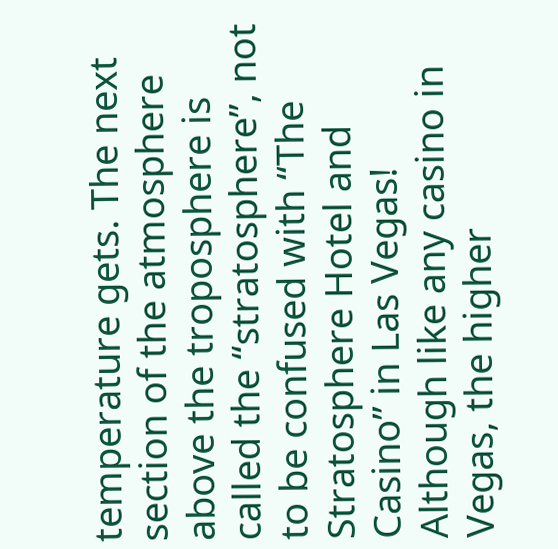temperature gets. The next section of the atmosphere above the troposphere is called the “stratosphere”, not to be confused with “The Stratosphere Hotel and Casino” in Las Vegas! Although like any casino in Vegas, the higher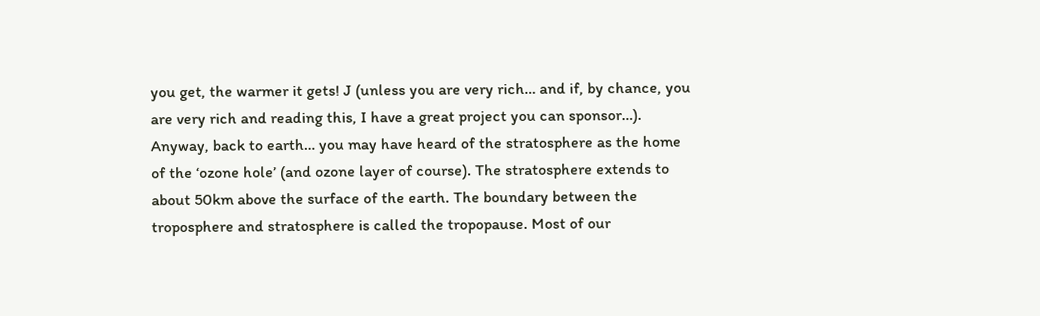you get, the warmer it gets! J (unless you are very rich… and if, by chance, you are very rich and reading this, I have a great project you can sponsor…). Anyway, back to earth… you may have heard of the stratosphere as the home of the ‘ozone hole’ (and ozone layer of course). The stratosphere extends to about 50km above the surface of the earth. The boundary between the troposphere and stratosphere is called the tropopause. Most of our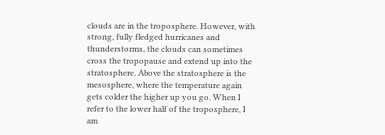clouds are in the troposphere. However, with strong, fully fledged hurricanes and thunderstorms, the clouds can sometimes cross the tropopause and extend up into the stratosphere. Above the stratosphere is the mesosphere, where the temperature again gets colder the higher up you go. When I refer to the lower half of the troposphere, I am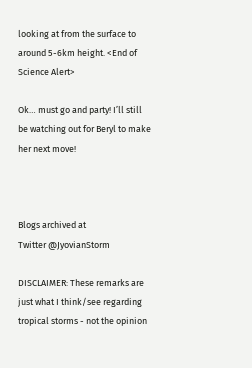looking at from the surface to around 5-6km height. <End of Science Alert>

Ok… must go and party! I’ll still be watching out for Beryl to make her next move!



Blogs archived at
Twitter @JyovianStorm

DISCLAIMER: These remarks are just what I think/see regarding tropical storms - not the opinion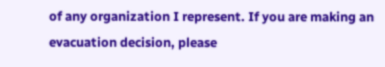of any organization I represent. If you are making an evacuation decision, please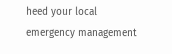heed your local emergency management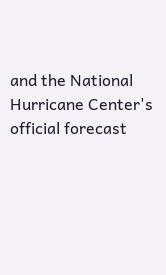and the National Hurricane Center's official forecast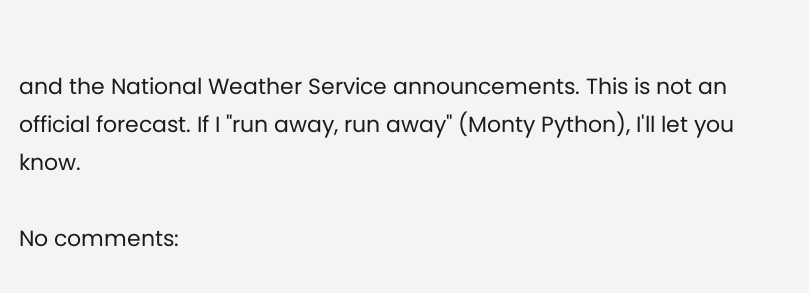and the National Weather Service announcements. This is not an official forecast. If I "run away, run away" (Monty Python), I'll let you know.

No comments: